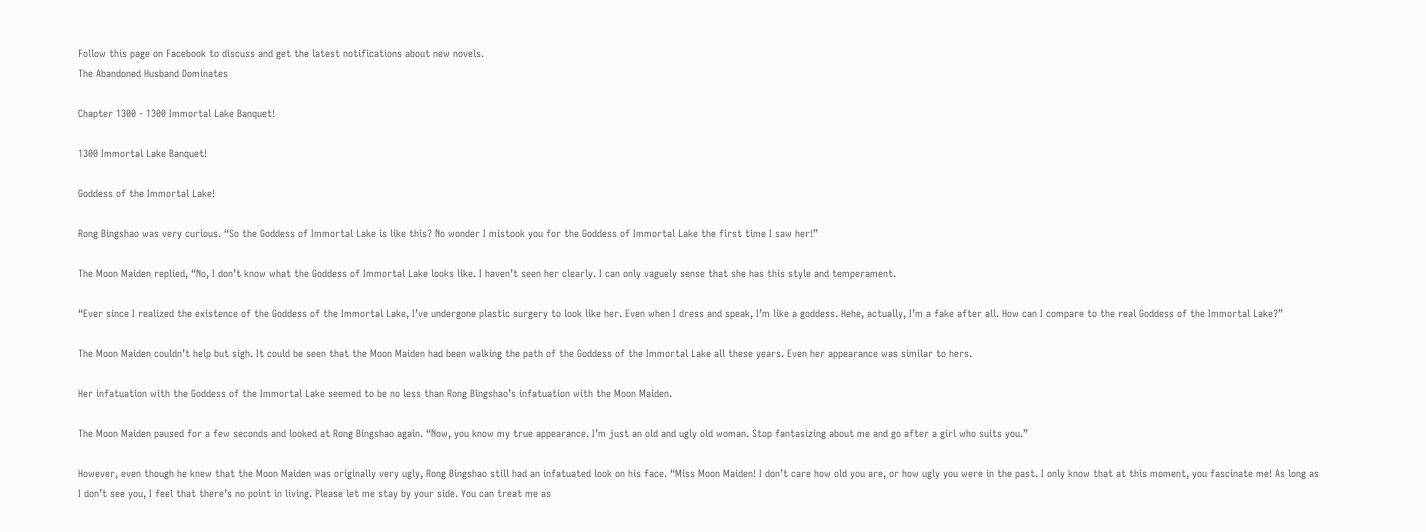Follow this page on Facebook to discuss and get the latest notifications about new novels.
The Abandoned Husband Dominates

Chapter 1300 - 1300 Immortal Lake Banquet!

1300 Immortal Lake Banquet!

Goddess of the Immortal Lake!

Rong Bingshao was very curious. “So the Goddess of Immortal Lake is like this? No wonder I mistook you for the Goddess of Immortal Lake the first time I saw her!”

The Moon Maiden replied, “No, I don’t know what the Goddess of Immortal Lake looks like. I haven’t seen her clearly. I can only vaguely sense that she has this style and temperament.

“Ever since I realized the existence of the Goddess of the Immortal Lake, I’ve undergone plastic surgery to look like her. Even when I dress and speak, I’m like a goddess. Hehe, actually, I’m a fake after all. How can I compare to the real Goddess of the Immortal Lake?”

The Moon Maiden couldn’t help but sigh. It could be seen that the Moon Maiden had been walking the path of the Goddess of the Immortal Lake all these years. Even her appearance was similar to hers.

Her infatuation with the Goddess of the Immortal Lake seemed to be no less than Rong Bingshao’s infatuation with the Moon Maiden.

The Moon Maiden paused for a few seconds and looked at Rong Bingshao again. “Now, you know my true appearance. I’m just an old and ugly old woman. Stop fantasizing about me and go after a girl who suits you.”

However, even though he knew that the Moon Maiden was originally very ugly, Rong Bingshao still had an infatuated look on his face. “Miss Moon Maiden! I don’t care how old you are, or how ugly you were in the past. I only know that at this moment, you fascinate me! As long as I don’t see you, I feel that there’s no point in living. Please let me stay by your side. You can treat me as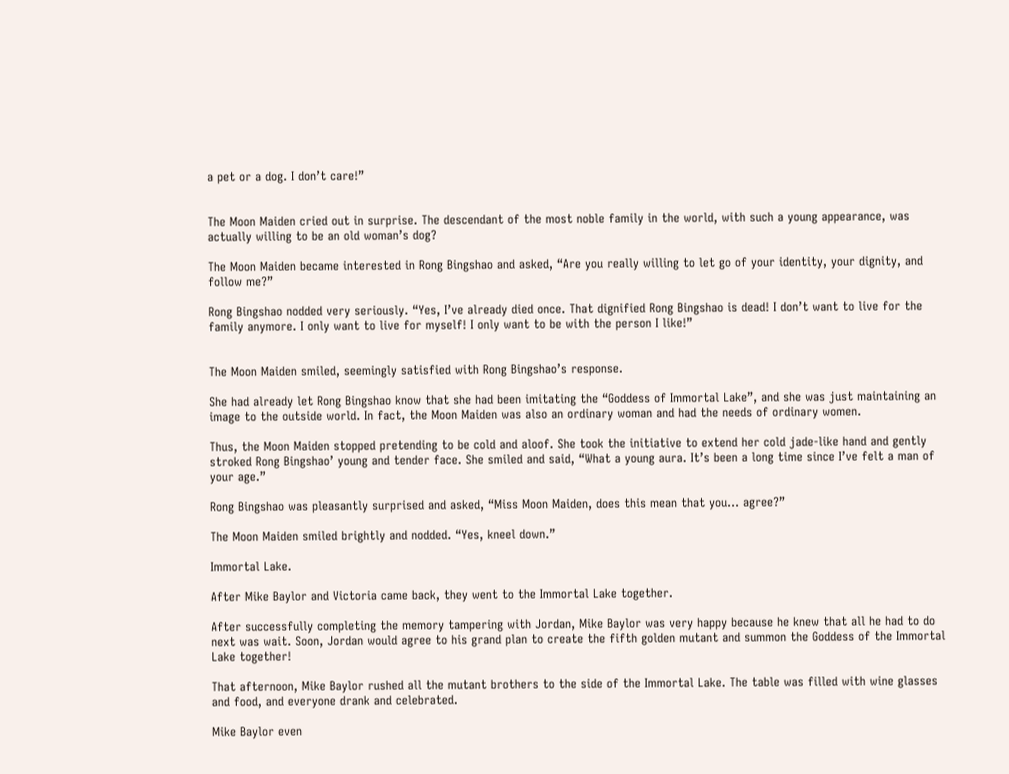a pet or a dog. I don’t care!”


The Moon Maiden cried out in surprise. The descendant of the most noble family in the world, with such a young appearance, was actually willing to be an old woman’s dog?

The Moon Maiden became interested in Rong Bingshao and asked, “Are you really willing to let go of your identity, your dignity, and follow me?”

Rong Bingshao nodded very seriously. “Yes, I’ve already died once. That dignified Rong Bingshao is dead! I don’t want to live for the family anymore. I only want to live for myself! I only want to be with the person I like!”


The Moon Maiden smiled, seemingly satisfied with Rong Bingshao’s response.

She had already let Rong Bingshao know that she had been imitating the “Goddess of Immortal Lake”, and she was just maintaining an image to the outside world. In fact, the Moon Maiden was also an ordinary woman and had the needs of ordinary women.

Thus, the Moon Maiden stopped pretending to be cold and aloof. She took the initiative to extend her cold jade-like hand and gently stroked Rong Bingshao’ young and tender face. She smiled and said, “What a young aura. It’s been a long time since I’ve felt a man of your age.”

Rong Bingshao was pleasantly surprised and asked, “Miss Moon Maiden, does this mean that you… agree?”

The Moon Maiden smiled brightly and nodded. “Yes, kneel down.”

Immortal Lake.

After Mike Baylor and Victoria came back, they went to the Immortal Lake together.

After successfully completing the memory tampering with Jordan, Mike Baylor was very happy because he knew that all he had to do next was wait. Soon, Jordan would agree to his grand plan to create the fifth golden mutant and summon the Goddess of the Immortal Lake together!

That afternoon, Mike Baylor rushed all the mutant brothers to the side of the Immortal Lake. The table was filled with wine glasses and food, and everyone drank and celebrated.

Mike Baylor even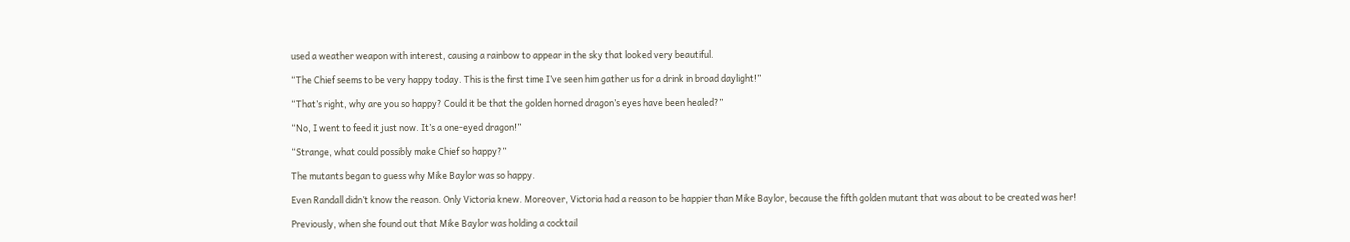used a weather weapon with interest, causing a rainbow to appear in the sky that looked very beautiful.

“The Chief seems to be very happy today. This is the first time I’ve seen him gather us for a drink in broad daylight!”

“That’s right, why are you so happy? Could it be that the golden horned dragon’s eyes have been healed?”

“No, I went to feed it just now. It’s a one-eyed dragon!”

“Strange, what could possibly make Chief so happy?”

The mutants began to guess why Mike Baylor was so happy.

Even Randall didn’t know the reason. Only Victoria knew. Moreover, Victoria had a reason to be happier than Mike Baylor, because the fifth golden mutant that was about to be created was her!

Previously, when she found out that Mike Baylor was holding a cocktail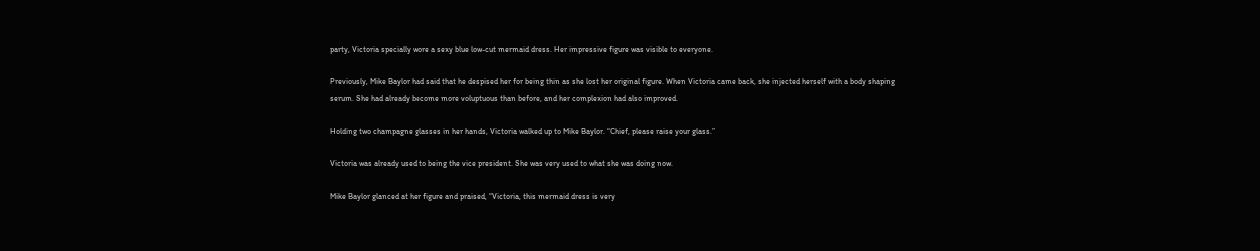party, Victoria specially wore a sexy blue low-cut mermaid dress. Her impressive figure was visible to everyone.

Previously, Mike Baylor had said that he despised her for being thin as she lost her original figure. When Victoria came back, she injected herself with a body shaping serum. She had already become more voluptuous than before, and her complexion had also improved.

Holding two champagne glasses in her hands, Victoria walked up to Mike Baylor. “Chief, please raise your glass.”

Victoria was already used to being the vice president. She was very used to what she was doing now.

Mike Baylor glanced at her figure and praised, “Victoria, this mermaid dress is very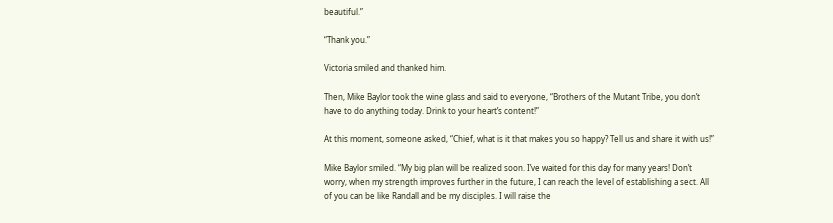beautiful.”

“Thank you.”

Victoria smiled and thanked him.

Then, Mike Baylor took the wine glass and said to everyone, “Brothers of the Mutant Tribe, you don’t have to do anything today. Drink to your heart’s content!”

At this moment, someone asked, “Chief, what is it that makes you so happy? Tell us and share it with us!”

Mike Baylor smiled. “My big plan will be realized soon. I’ve waited for this day for many years! Don’t worry, when my strength improves further in the future, I can reach the level of establishing a sect. All of you can be like Randall and be my disciples. I will raise the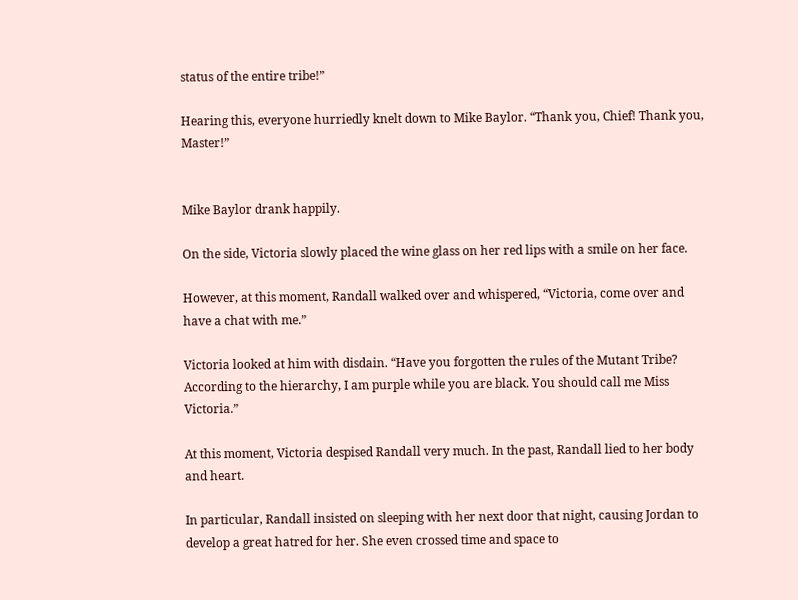status of the entire tribe!”

Hearing this, everyone hurriedly knelt down to Mike Baylor. “Thank you, Chief! Thank you, Master!”


Mike Baylor drank happily.

On the side, Victoria slowly placed the wine glass on her red lips with a smile on her face.

However, at this moment, Randall walked over and whispered, “Victoria, come over and have a chat with me.”

Victoria looked at him with disdain. “Have you forgotten the rules of the Mutant Tribe? According to the hierarchy, I am purple while you are black. You should call me Miss Victoria.”

At this moment, Victoria despised Randall very much. In the past, Randall lied to her body and heart.

In particular, Randall insisted on sleeping with her next door that night, causing Jordan to develop a great hatred for her. She even crossed time and space to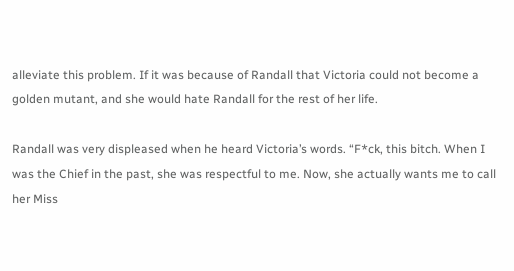alleviate this problem. If it was because of Randall that Victoria could not become a golden mutant, and she would hate Randall for the rest of her life.

Randall was very displeased when he heard Victoria’s words. “F*ck, this bitch. When I was the Chief in the past, she was respectful to me. Now, she actually wants me to call her Miss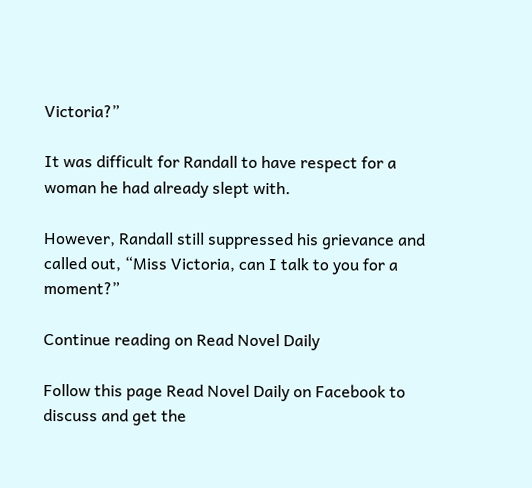Victoria?”

It was difficult for Randall to have respect for a woman he had already slept with.

However, Randall still suppressed his grievance and called out, “Miss Victoria, can I talk to you for a moment?”

Continue reading on Read Novel Daily

Follow this page Read Novel Daily on Facebook to discuss and get the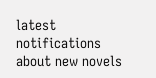latest notifications about new novels